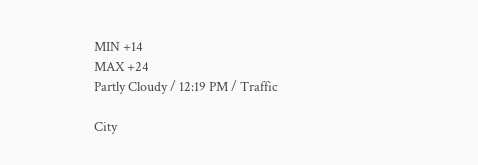MIN +14
MAX +24
Partly Cloudy / 12:19 PM / Traffic

City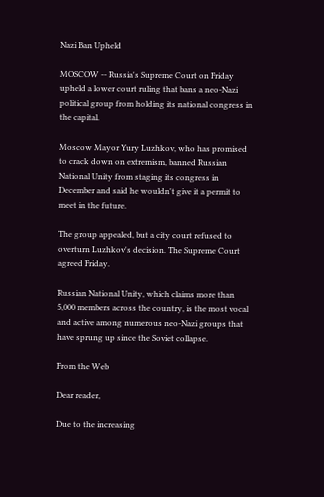Nazi Ban Upheld

MOSCOW -- Russia's Supreme Court on Friday upheld a lower court ruling that bans a neo-Nazi political group from holding its national congress in the capital.

Moscow Mayor Yury Luzhkov, who has promised to crack down on extremism, banned Russian National Unity from staging its congress in December and said he wouldn't give it a permit to meet in the future.

The group appealed, but a city court refused to overturn Luzhkov's decision. The Supreme Court agreed Friday.

Russian National Unity, which claims more than 5,000 members across the country, is the most vocal and active among numerous neo-Nazi groups that have sprung up since the Soviet collapse.

From the Web

Dear reader,

Due to the increasing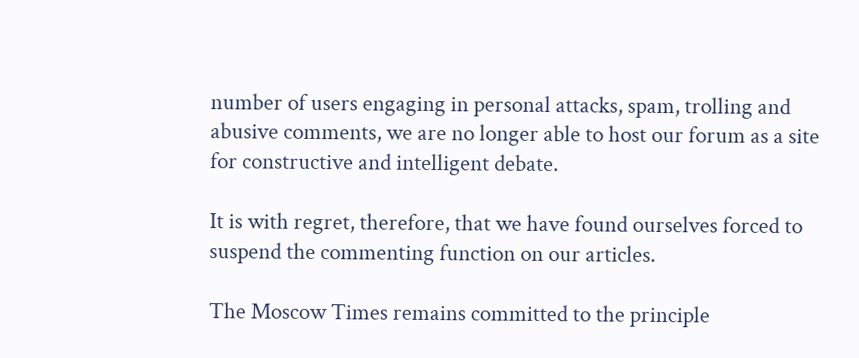number of users engaging in personal attacks, spam, trolling and abusive comments, we are no longer able to host our forum as a site for constructive and intelligent debate.

It is with regret, therefore, that we have found ourselves forced to suspend the commenting function on our articles.

The Moscow Times remains committed to the principle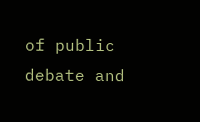of public debate and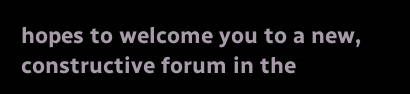hopes to welcome you to a new, constructive forum in the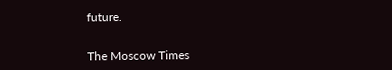future.


The Moscow Times